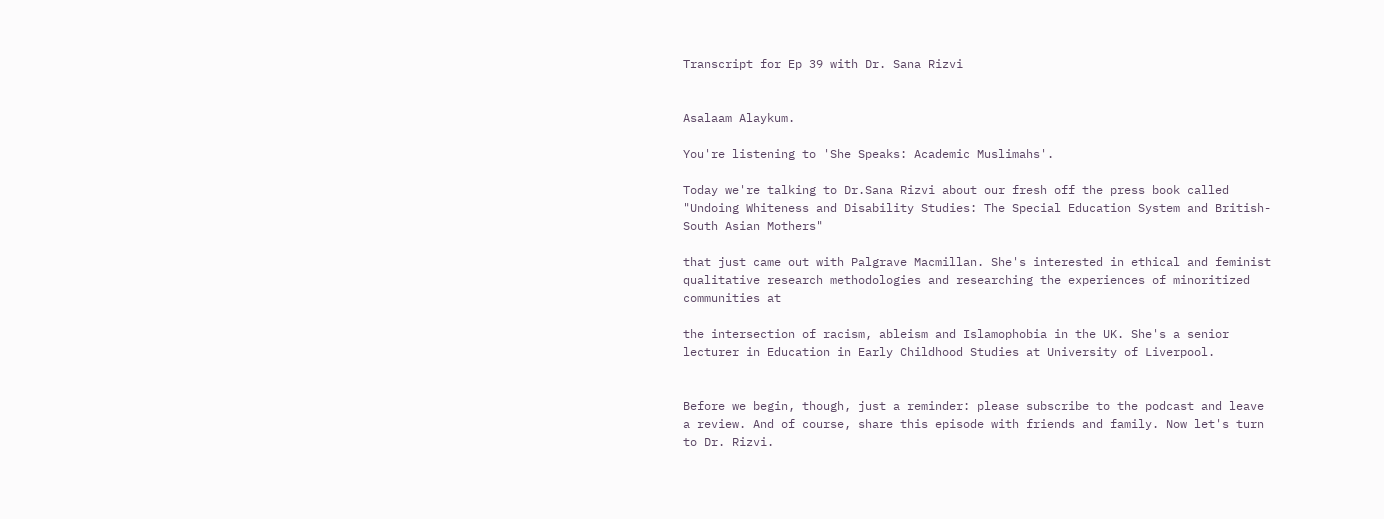Transcript for Ep 39 with Dr. Sana Rizvi


Asalaam Alaykum.

You're listening to 'She Speaks: Academic Muslimahs'.

Today we're talking to Dr.Sana Rizvi about our fresh off the press book called "Undoing Whiteness and Disability Studies: The Special Education System and British-South Asian Mothers"

that just came out with Palgrave Macmillan. She's interested in ethical and feminist qualitative research methodologies and researching the experiences of minoritized communities at

the intersection of racism, ableism and Islamophobia in the UK. She's a senior lecturer in Education in Early Childhood Studies at University of Liverpool.


Before we begin, though, just a reminder: please subscribe to the podcast and leave a review. And of course, share this episode with friends and family. Now let's turn to Dr. Rizvi.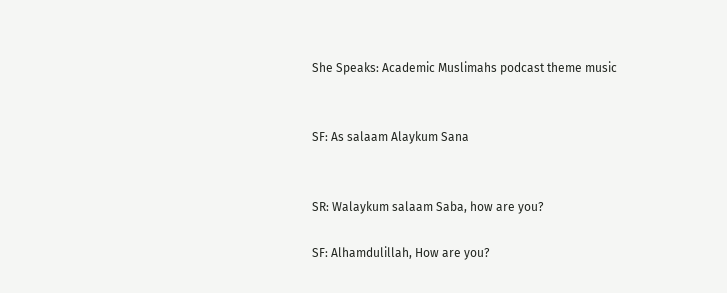She Speaks: Academic Muslimahs podcast theme music


SF: As salaam Alaykum Sana


SR: Walaykum salaam Saba, how are you?

SF: Alhamdulillah, How are you?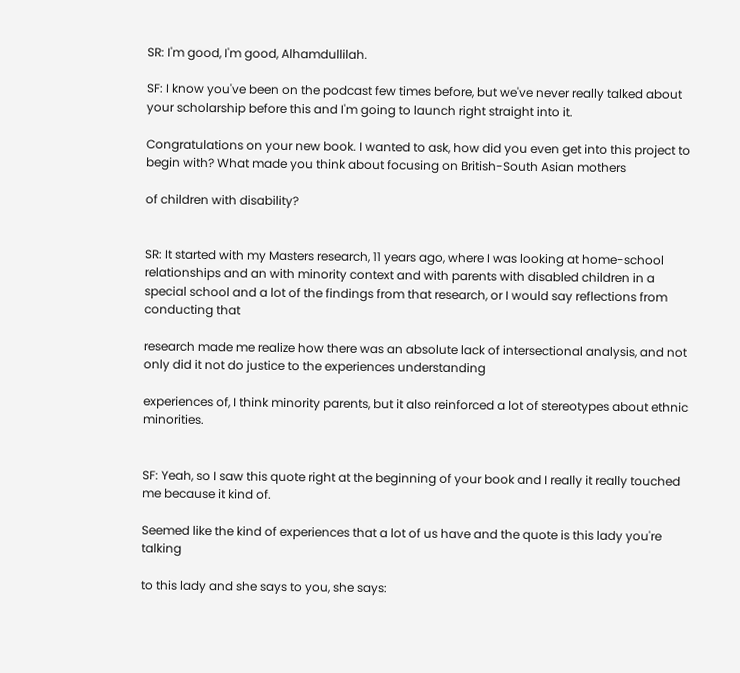SR: I'm good, I'm good, Alhamdullilah.

SF: I know you've been on the podcast few times before, but we've never really talked about your scholarship before this and I'm going to launch right straight into it.

Congratulations on your new book. I wanted to ask, how did you even get into this project to begin with? What made you think about focusing on British-South Asian mothers

of children with disability?


SR: It started with my Masters research, 11 years ago, where I was looking at home-school relationships and an with minority context and with parents with disabled children in a special school and a lot of the findings from that research, or I would say reflections from conducting that

research made me realize how there was an absolute lack of intersectional analysis, and not only did it not do justice to the experiences understanding

experiences of, I think minority parents, but it also reinforced a lot of stereotypes about ethnic minorities.


SF: Yeah, so I saw this quote right at the beginning of your book and I really it really touched me because it kind of.

Seemed like the kind of experiences that a lot of us have and the quote is this lady you're talking

to this lady and she says to you, she says: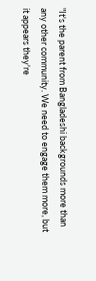"It's the parent from Bangladeshi backgrounds more than any other community. We need to engage them more, but it appears they're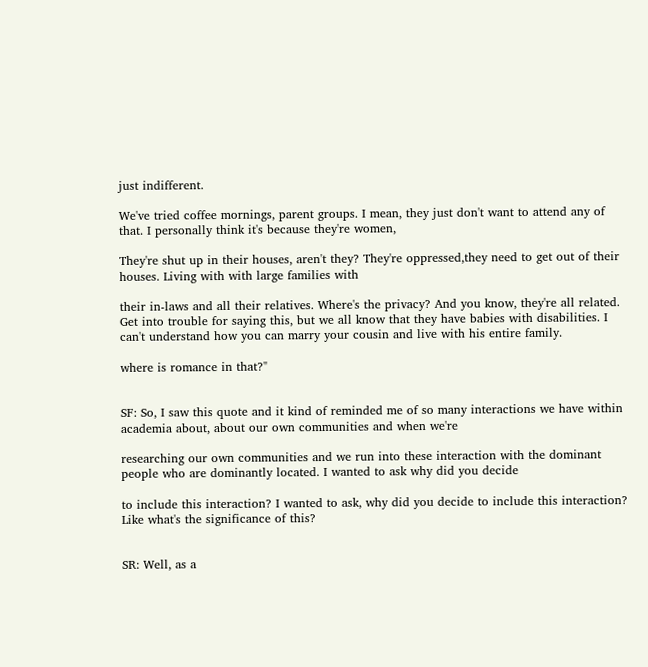just indifferent.

We've tried coffee mornings, parent groups. I mean, they just don't want to attend any of that. I personally think it's because they're women,

They're shut up in their houses, aren't they? They're oppressed,they need to get out of their houses. Living with with large families with

their in-laws and all their relatives. Where's the privacy? And you know, they're all related. Get into trouble for saying this, but we all know that they have babies with disabilities. I can't understand how you can marry your cousin and live with his entire family.

where is romance in that?"


SF: So, I saw this quote and it kind of reminded me of so many interactions we have within academia about, about our own communities and when we're

researching our own communities and we run into these interaction with the dominant people who are dominantly located. I wanted to ask why did you decide

to include this interaction? I wanted to ask, why did you decide to include this interaction? Like what's the significance of this?


SR: Well, as a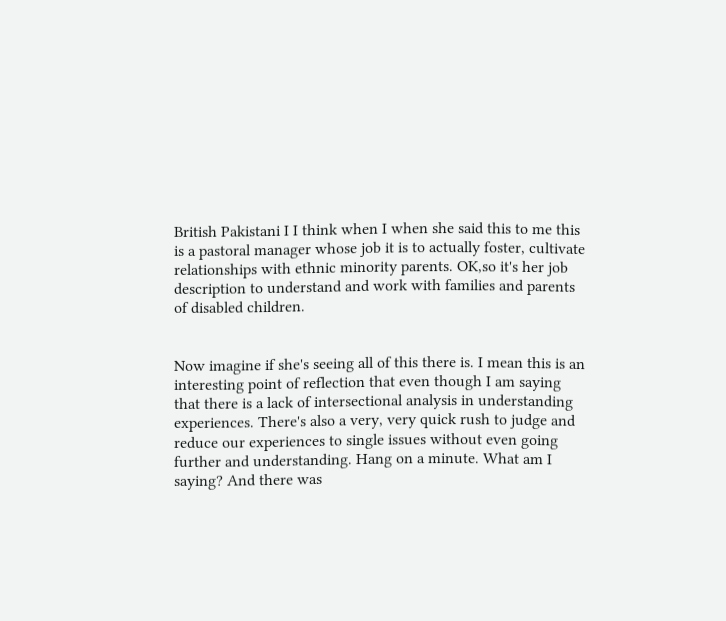British Pakistani I I think when I when she said this to me this is a pastoral manager whose job it is to actually foster, cultivate relationships with ethnic minority parents. OK,so it's her job description to understand and work with families and parents of disabled children.


Now imagine if she's seeing all of this there is. I mean this is an interesting point of reflection that even though I am saying that there is a lack of intersectional analysis in understanding experiences. There's also a very, very quick rush to judge and reduce our experiences to single issues without even going further and understanding. Hang on a minute. What am I saying? And there was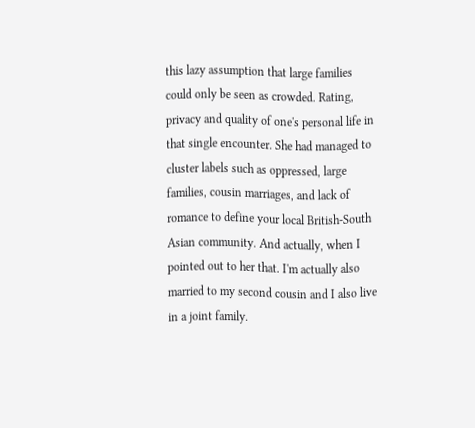this lazy assumption that large families could only be seen as crowded. Rating, privacy and quality of one's personal life in that single encounter. She had managed to cluster labels such as oppressed, large families, cousin marriages, and lack of romance to define your local British-South Asian community. And actually, when I pointed out to her that. I'm actually also married to my second cousin and I also live in a joint family.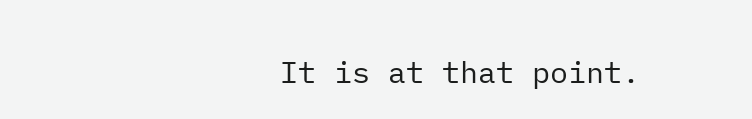It is at that point.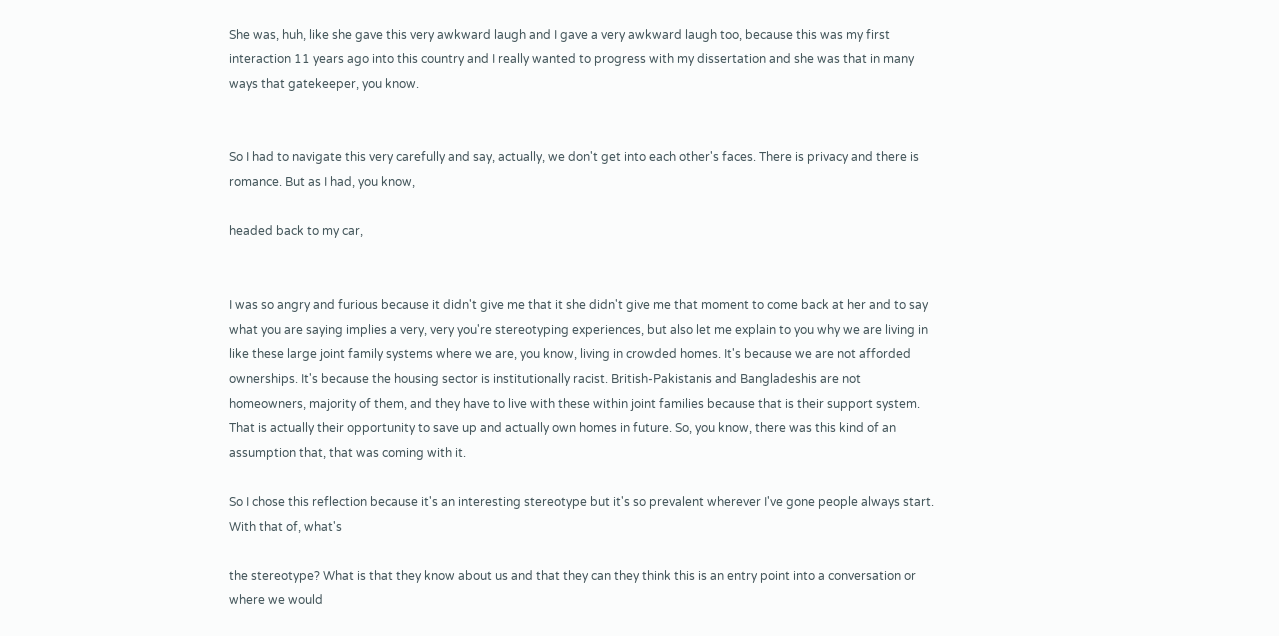She was, huh, like she gave this very awkward laugh and I gave a very awkward laugh too, because this was my first interaction 11 years ago into this country and I really wanted to progress with my dissertation and she was that in many ways that gatekeeper, you know.


So I had to navigate this very carefully and say, actually, we don't get into each other's faces. There is privacy and there is romance. But as I had, you know,

headed back to my car,


I was so angry and furious because it didn't give me that it she didn't give me that moment to come back at her and to say what you are saying implies a very, very you're stereotyping experiences, but also let me explain to you why we are living in like these large joint family systems where we are, you know, living in crowded homes. It's because we are not afforded ownerships. It's because the housing sector is institutionally racist. British-Pakistanis and Bangladeshis are not homeowners, majority of them, and they have to live with these within joint families because that is their support system. That is actually their opportunity to save up and actually own homes in future. So, you know, there was this kind of an assumption that, that was coming with it.

So I chose this reflection because it's an interesting stereotype but it's so prevalent wherever I've gone people always start. With that of, what's

the stereotype? What is that they know about us and that they can they think this is an entry point into a conversation or where we would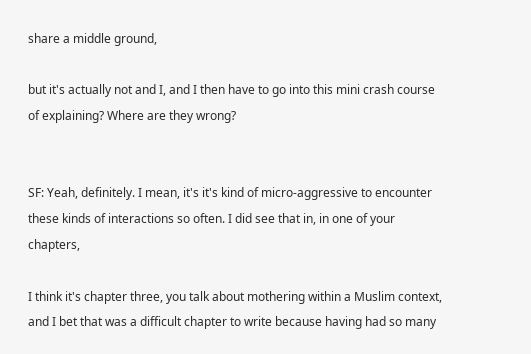share a middle ground,

but it's actually not and I, and I then have to go into this mini crash course of explaining? Where are they wrong?


SF: Yeah, definitely. I mean, it's it's kind of micro-aggressive to encounter these kinds of interactions so often. I did see that in, in one of your chapters,

I think it's chapter three, you talk about mothering within a Muslim context, and I bet that was a difficult chapter to write because having had so many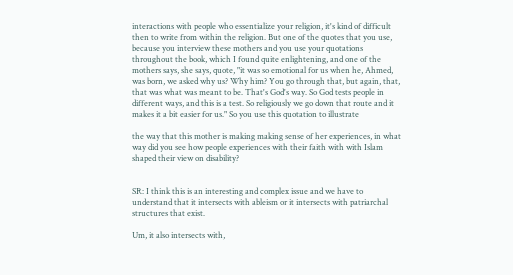interactions with people who essentialize your religion, it's kind of difficult then to write from within the religion. But one of the quotes that you use, because you interview these mothers and you use your quotations throughout the book, which I found quite enlightening, and one of the mothers says, she says, quote, "it was so emotional for us when he, Ahmed, was born, we asked why us? Why him? You go through that, but again, that, that was what was meant to be. That's God's way. So God tests people in different ways, and this is a test. So religiously we go down that route and it makes it a bit easier for us." So you use this quotation to illustrate

the way that this mother is making making sense of her experiences, in what way did you see how people experiences with their faith with with Islam shaped their view on disability?


SR: I think this is an interesting and complex issue and we have to understand that it intersects with ableism or it intersects with patriarchal structures that exist.

Um, it also intersects with,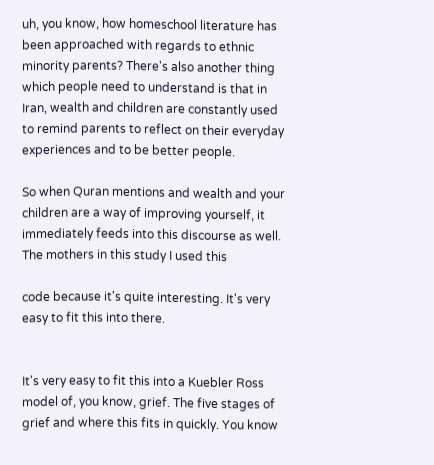uh, you know, how homeschool literature has been approached with regards to ethnic minority parents? There's also another thing which people need to understand is that in Iran, wealth and children are constantly used to remind parents to reflect on their everyday experiences and to be better people.

So when Quran mentions and wealth and your children are a way of improving yourself, it immediately feeds into this discourse as well. The mothers in this study I used this

code because it's quite interesting. It's very easy to fit this into there.


It's very easy to fit this into a Kuebler Ross model of, you know, grief. The five stages of grief and where this fits in quickly. You know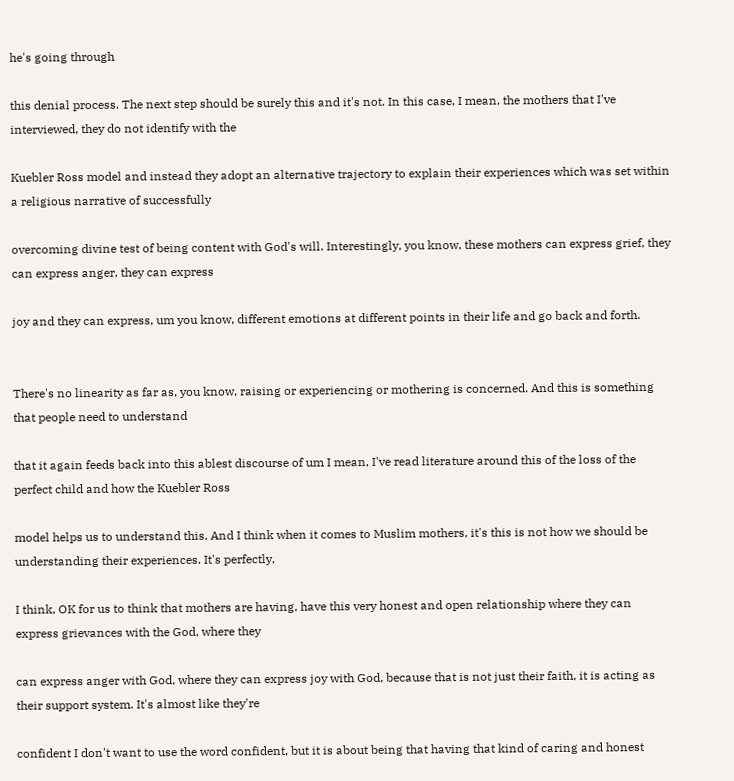he's going through

this denial process. The next step should be surely this and it's not. In this case, I mean, the mothers that I've interviewed, they do not identify with the

Kuebler Ross model and instead they adopt an alternative trajectory to explain their experiences which was set within a religious narrative of successfully

overcoming divine test of being content with God's will. Interestingly, you know, these mothers can express grief, they can express anger, they can express

joy and they can express, um you know, different emotions at different points in their life and go back and forth.


There's no linearity as far as, you know, raising or experiencing or mothering is concerned. And this is something that people need to understand

that it again feeds back into this ablest discourse of um I mean, I've read literature around this of the loss of the perfect child and how the Kuebler Ross

model helps us to understand this. And I think when it comes to Muslim mothers, it's this is not how we should be understanding their experiences. It's perfectly,

I think, OK for us to think that mothers are having, have this very honest and open relationship where they can express grievances with the God, where they

can express anger with God, where they can express joy with God, because that is not just their faith, it is acting as their support system. It's almost like they're

confident I don't want to use the word confident, but it is about being that having that kind of caring and honest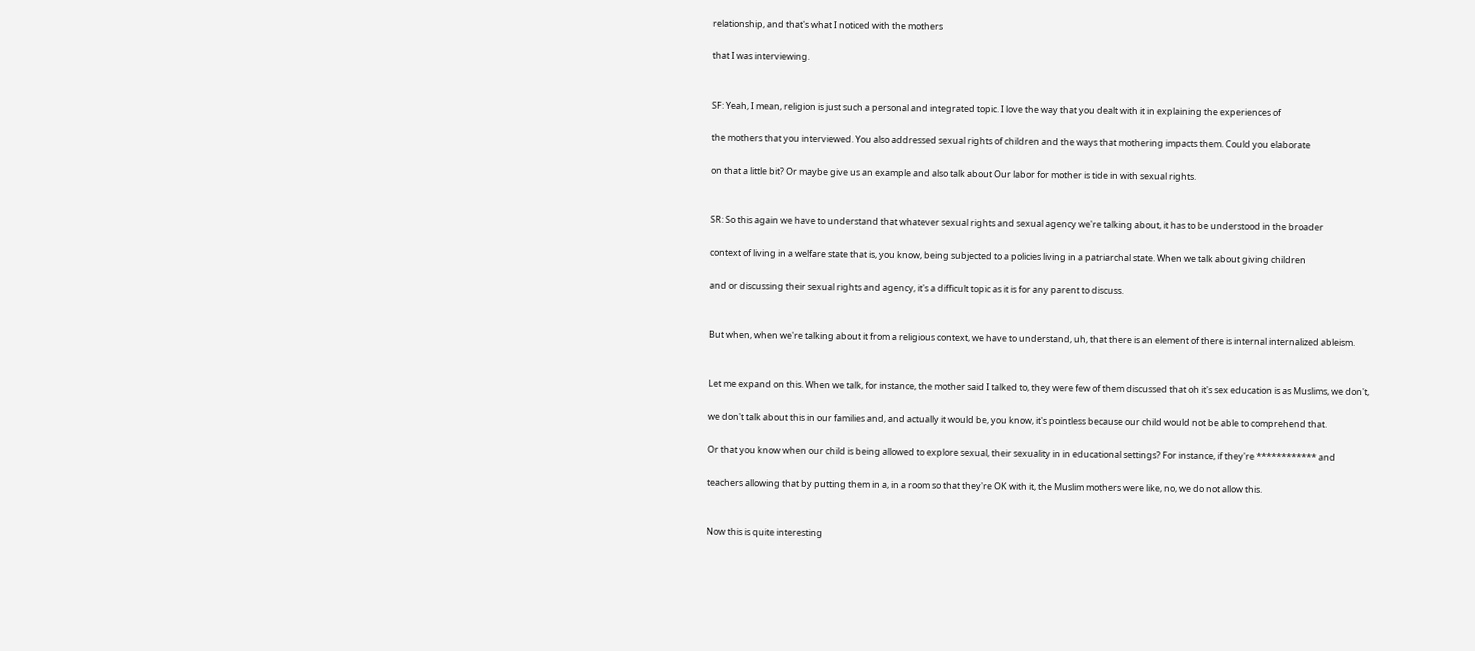relationship, and that's what I noticed with the mothers

that I was interviewing.


SF: Yeah, I mean, religion is just such a personal and integrated topic. I love the way that you dealt with it in explaining the experiences of

the mothers that you interviewed. You also addressed sexual rights of children and the ways that mothering impacts them. Could you elaborate

on that a little bit? Or maybe give us an example and also talk about Our labor for mother is tide in with sexual rights.


SR: So this again we have to understand that whatever sexual rights and sexual agency we're talking about, it has to be understood in the broader

context of living in a welfare state that is, you know, being subjected to a policies living in a patriarchal state. When we talk about giving children

and or discussing their sexual rights and agency, it's a difficult topic as it is for any parent to discuss.


But when, when we're talking about it from a religious context, we have to understand, uh, that there is an element of there is internal internalized ableism.


Let me expand on this. When we talk, for instance, the mother said I talked to, they were few of them discussed that oh it's sex education is as Muslims, we don't,

we don't talk about this in our families and, and actually it would be, you know, it's pointless because our child would not be able to comprehend that.

Or that you know when our child is being allowed to explore sexual, their sexuality in in educational settings? For instance, if they're ************ and

teachers allowing that by putting them in a, in a room so that they're OK with it, the Muslim mothers were like, no, we do not allow this.


Now this is quite interesting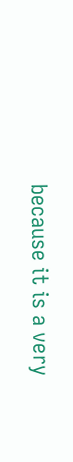because it is a very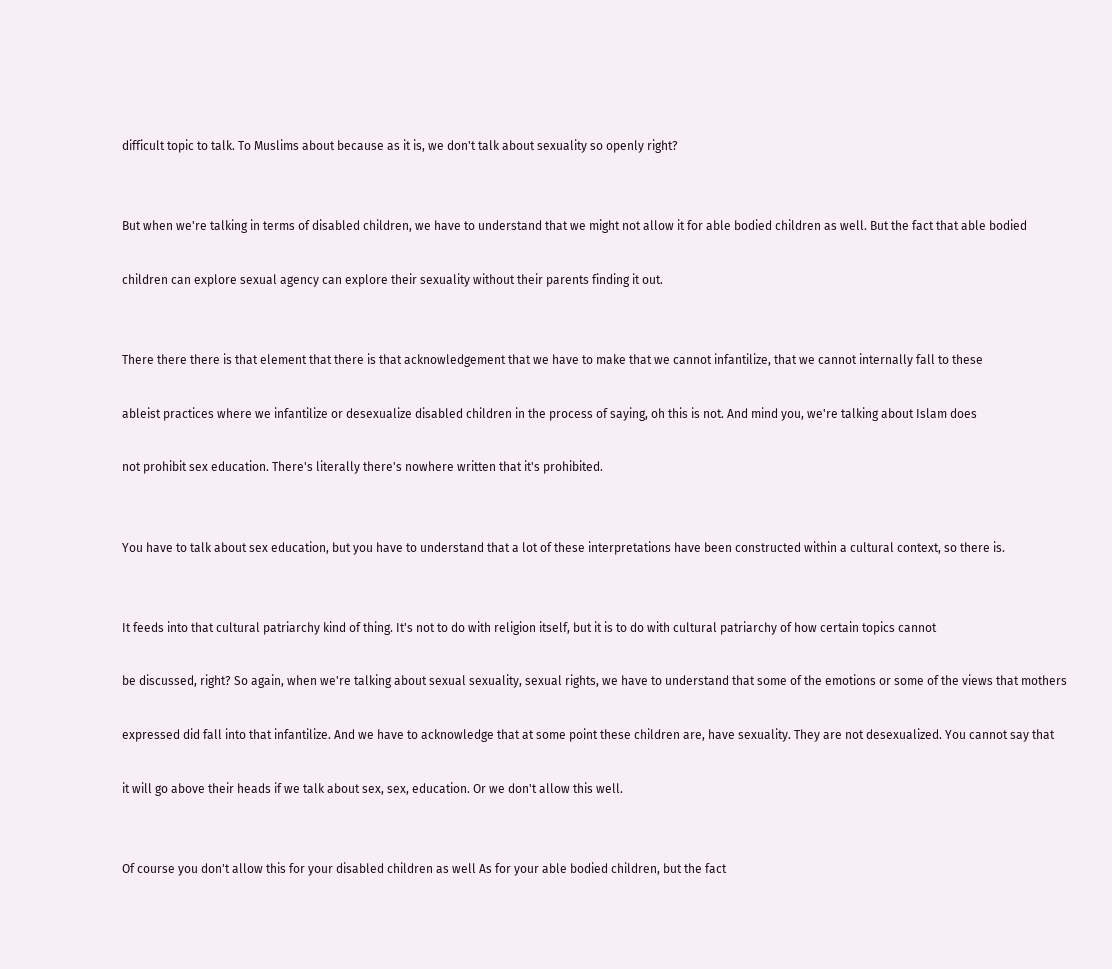difficult topic to talk. To Muslims about because as it is, we don't talk about sexuality so openly right?


But when we're talking in terms of disabled children, we have to understand that we might not allow it for able bodied children as well. But the fact that able bodied

children can explore sexual agency can explore their sexuality without their parents finding it out.


There there there is that element that there is that acknowledgement that we have to make that we cannot infantilize, that we cannot internally fall to these

ableist practices where we infantilize or desexualize disabled children in the process of saying, oh this is not. And mind you, we're talking about Islam does

not prohibit sex education. There's literally there's nowhere written that it's prohibited.


You have to talk about sex education, but you have to understand that a lot of these interpretations have been constructed within a cultural context, so there is.


It feeds into that cultural patriarchy kind of thing. It's not to do with religion itself, but it is to do with cultural patriarchy of how certain topics cannot

be discussed, right? So again, when we're talking about sexual sexuality, sexual rights, we have to understand that some of the emotions or some of the views that mothers

expressed did fall into that infantilize. And we have to acknowledge that at some point these children are, have sexuality. They are not desexualized. You cannot say that

it will go above their heads if we talk about sex, sex, education. Or we don't allow this well.


Of course you don't allow this for your disabled children as well As for your able bodied children, but the fact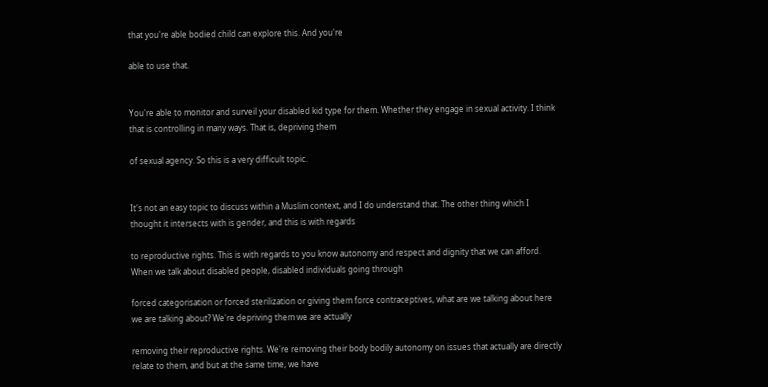that you're able bodied child can explore this. And you're

able to use that.


You're able to monitor and surveil your disabled kid type for them. Whether they engage in sexual activity. I think that is controlling in many ways. That is, depriving them

of sexual agency. So this is a very difficult topic.


It's not an easy topic to discuss within a Muslim context, and I do understand that. The other thing which I thought it intersects with is gender, and this is with regards

to reproductive rights. This is with regards to you know autonomy and respect and dignity that we can afford. When we talk about disabled people, disabled individuals going through

forced categorisation or forced sterilization or giving them force contraceptives, what are we talking about here we are talking about? We're depriving them we are actually

removing their reproductive rights. We're removing their body bodily autonomy on issues that actually are directly relate to them, and but at the same time, we have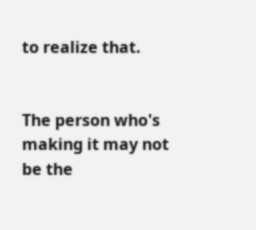to realize that.


The person who's making it may not be the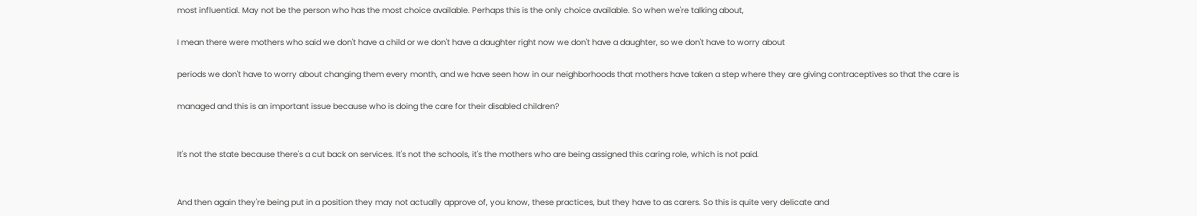most influential. May not be the person who has the most choice available. Perhaps this is the only choice available. So when we're talking about,

I mean there were mothers who said we don't have a child or we don't have a daughter right now we don't have a daughter, so we don't have to worry about

periods we don't have to worry about changing them every month, and we have seen how in our neighborhoods that mothers have taken a step where they are giving contraceptives so that the care is

managed and this is an important issue because who is doing the care for their disabled children?


It's not the state because there's a cut back on services. It's not the schools, it's the mothers who are being assigned this caring role, which is not paid.


And then again they're being put in a position they may not actually approve of, you know, these practices, but they have to as carers. So this is quite very delicate and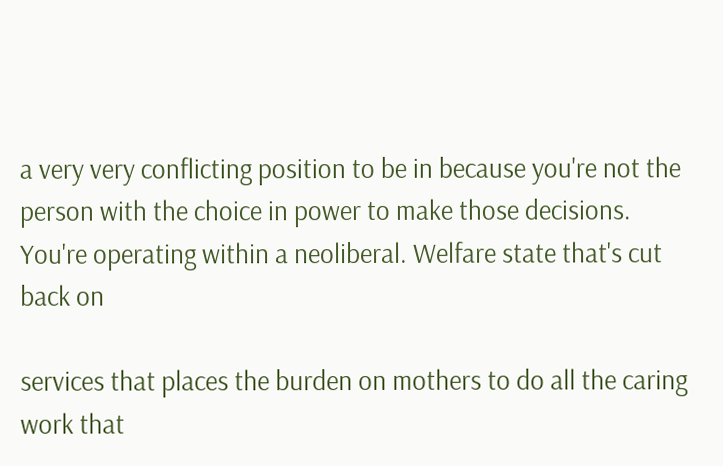a very very conflicting position to be in because you're not the person with the choice in power to make those decisions. You're operating within a neoliberal. Welfare state that's cut back on

services that places the burden on mothers to do all the caring work that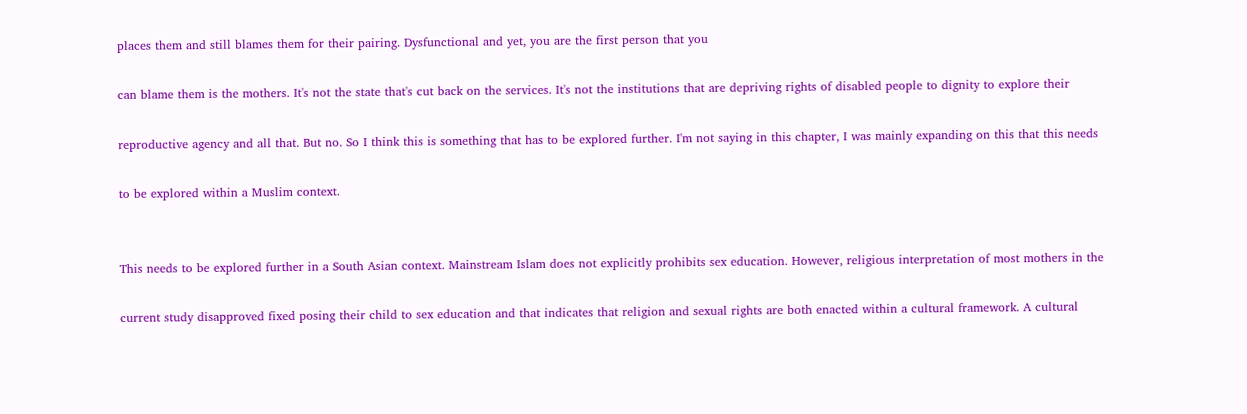places them and still blames them for their pairing. Dysfunctional and yet, you are the first person that you

can blame them is the mothers. It's not the state that's cut back on the services. It's not the institutions that are depriving rights of disabled people to dignity to explore their

reproductive agency and all that. But no. So I think this is something that has to be explored further. I'm not saying in this chapter, I was mainly expanding on this that this needs

to be explored within a Muslim context.


This needs to be explored further in a South Asian context. Mainstream Islam does not explicitly prohibits sex education. However, religious interpretation of most mothers in the

current study disapproved fixed posing their child to sex education and that indicates that religion and sexual rights are both enacted within a cultural framework. A cultural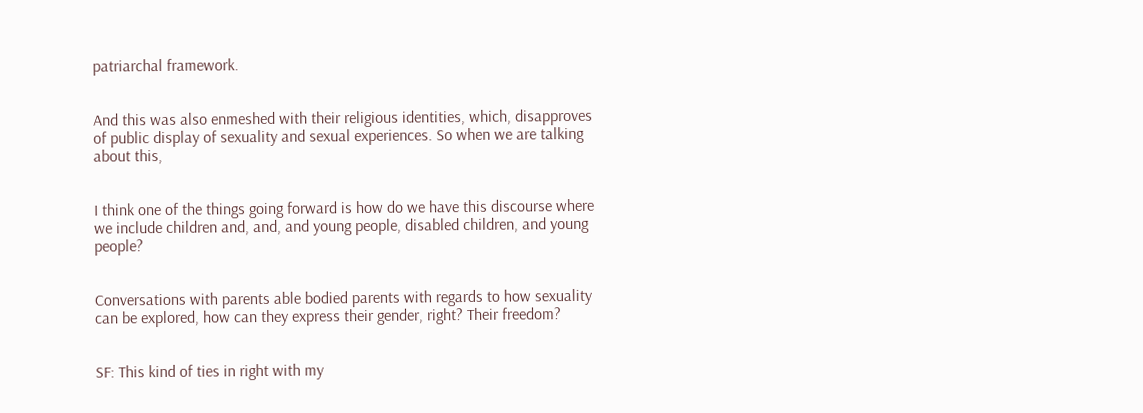patriarchal framework.


And this was also enmeshed with their religious identities, which, disapproves of public display of sexuality and sexual experiences. So when we are talking about this,


I think one of the things going forward is how do we have this discourse where we include children and, and, and young people, disabled children, and young people?


Conversations with parents able bodied parents with regards to how sexuality can be explored, how can they express their gender, right? Their freedom?


SF: This kind of ties in right with my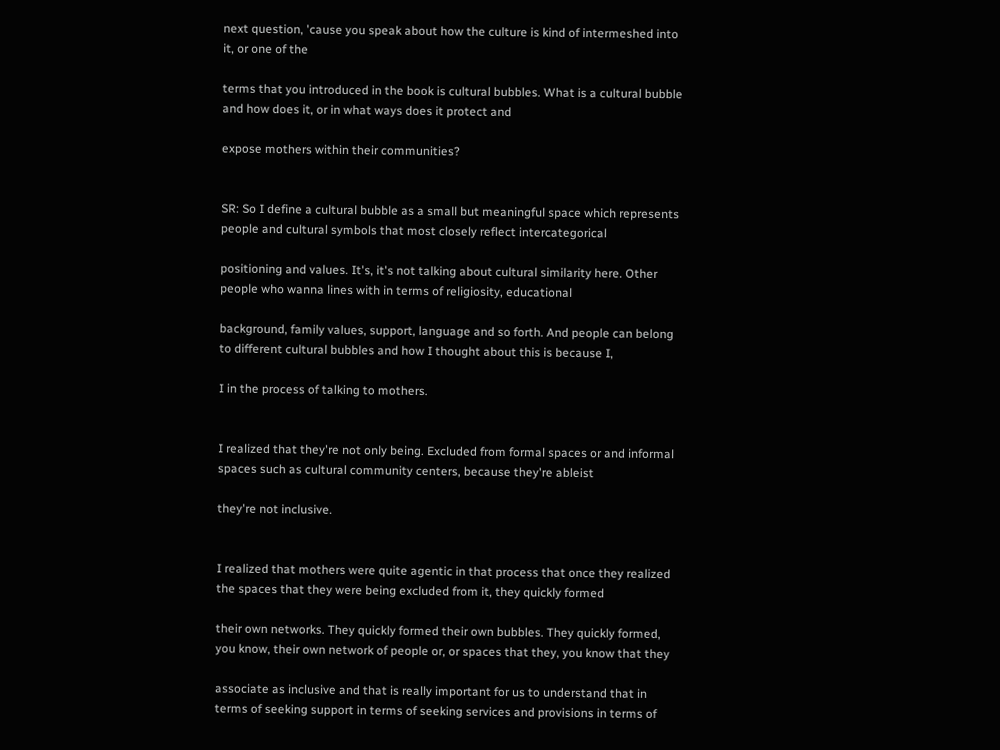next question, 'cause you speak about how the culture is kind of intermeshed into it, or one of the

terms that you introduced in the book is cultural bubbles. What is a cultural bubble and how does it, or in what ways does it protect and

expose mothers within their communities?


SR: So I define a cultural bubble as a small but meaningful space which represents people and cultural symbols that most closely reflect intercategorical

positioning and values. It's, it's not talking about cultural similarity here. Other people who wanna lines with in terms of religiosity, educational

background, family values, support, language and so forth. And people can belong to different cultural bubbles and how I thought about this is because I,

I in the process of talking to mothers.


I realized that they're not only being. Excluded from formal spaces or and informal spaces such as cultural community centers, because they're ableist

they're not inclusive.


I realized that mothers were quite agentic in that process that once they realized the spaces that they were being excluded from it, they quickly formed

their own networks. They quickly formed their own bubbles. They quickly formed, you know, their own network of people or, or spaces that they, you know that they

associate as inclusive and that is really important for us to understand that in terms of seeking support in terms of seeking services and provisions in terms of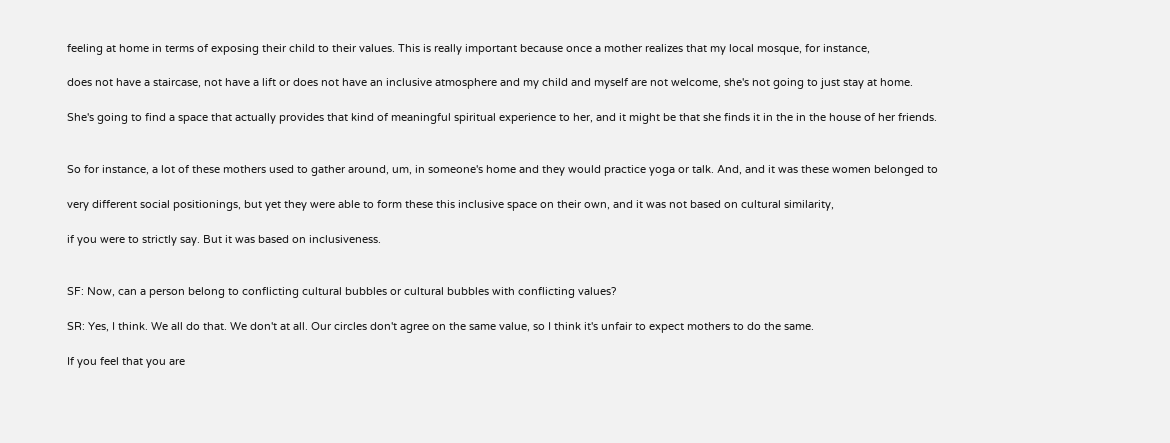feeling at home in terms of exposing their child to their values. This is really important because once a mother realizes that my local mosque, for instance,

does not have a staircase, not have a lift or does not have an inclusive atmosphere and my child and myself are not welcome, she's not going to just stay at home.

She's going to find a space that actually provides that kind of meaningful spiritual experience to her, and it might be that she finds it in the in the house of her friends.


So for instance, a lot of these mothers used to gather around, um, in someone's home and they would practice yoga or talk. And, and it was these women belonged to

very different social positionings, but yet they were able to form these this inclusive space on their own, and it was not based on cultural similarity,

if you were to strictly say. But it was based on inclusiveness.


SF: Now, can a person belong to conflicting cultural bubbles or cultural bubbles with conflicting values?

SR: Yes, I think. We all do that. We don't at all. Our circles don't agree on the same value, so I think it's unfair to expect mothers to do the same.

If you feel that you are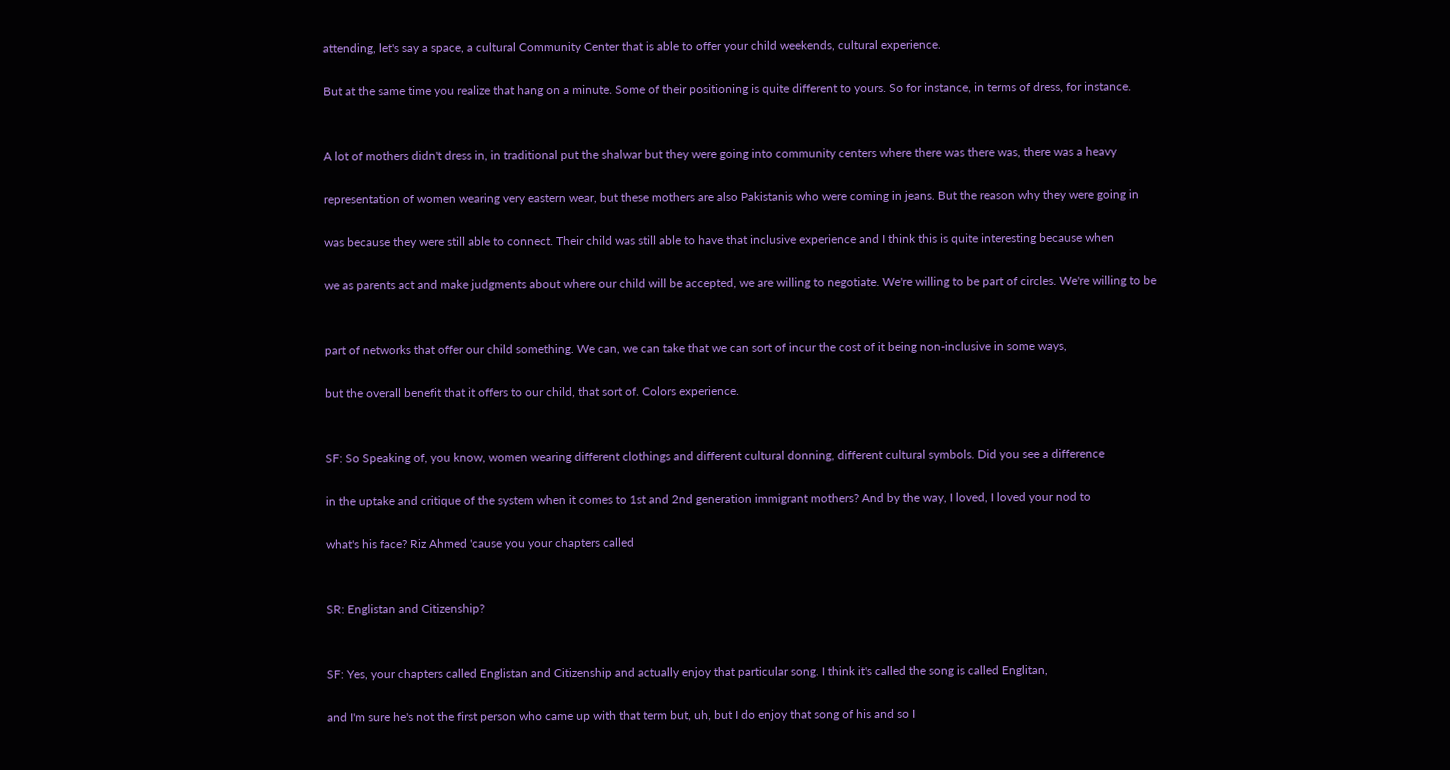attending, let's say a space, a cultural Community Center that is able to offer your child weekends, cultural experience.

But at the same time you realize that hang on a minute. Some of their positioning is quite different to yours. So for instance, in terms of dress, for instance.


A lot of mothers didn't dress in, in traditional put the shalwar but they were going into community centers where there was there was, there was a heavy

representation of women wearing very eastern wear, but these mothers are also Pakistanis who were coming in jeans. But the reason why they were going in

was because they were still able to connect. Their child was still able to have that inclusive experience and I think this is quite interesting because when

we as parents act and make judgments about where our child will be accepted, we are willing to negotiate. We're willing to be part of circles. We're willing to be


part of networks that offer our child something. We can, we can take that we can sort of incur the cost of it being non-inclusive in some ways,

but the overall benefit that it offers to our child, that sort of. Colors experience.


SF: So Speaking of, you know, women wearing different clothings and different cultural donning, different cultural symbols. Did you see a difference

in the uptake and critique of the system when it comes to 1st and 2nd generation immigrant mothers? And by the way, I loved, I loved your nod to

what's his face? Riz Ahmed 'cause you your chapters called


SR: Englistan and Citizenship?


SF: Yes, your chapters called Englistan and Citizenship and actually enjoy that particular song. I think it's called the song is called Englitan,

and I'm sure he's not the first person who came up with that term but, uh, but I do enjoy that song of his and so I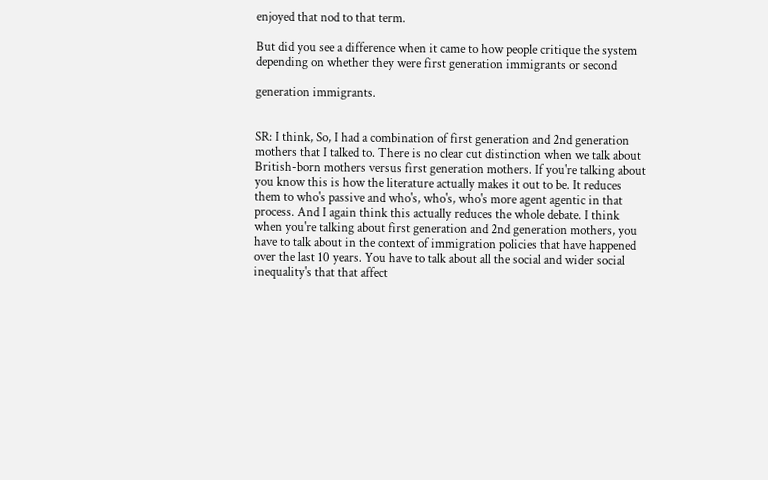enjoyed that nod to that term.

But did you see a difference when it came to how people critique the system depending on whether they were first generation immigrants or second

generation immigrants.


SR: I think, So, I had a combination of first generation and 2nd generation mothers that I talked to. There is no clear cut distinction when we talk about British-born mothers versus first generation mothers. If you're talking about you know this is how the literature actually makes it out to be. It reduces them to who's passive and who's, who's, who's more agent agentic in that process. And I again think this actually reduces the whole debate. I think when you're talking about first generation and 2nd generation mothers, you have to talk about in the context of immigration policies that have happened over the last 10 years. You have to talk about all the social and wider social inequality's that that affect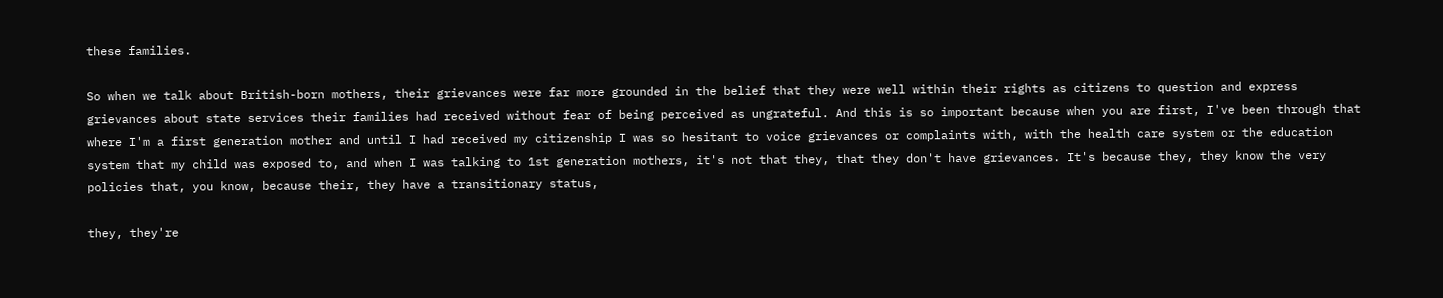these families.

So when we talk about British-born mothers, their grievances were far more grounded in the belief that they were well within their rights as citizens to question and express grievances about state services their families had received without fear of being perceived as ungrateful. And this is so important because when you are first, I've been through that where I'm a first generation mother and until I had received my citizenship I was so hesitant to voice grievances or complaints with, with the health care system or the education system that my child was exposed to, and when I was talking to 1st generation mothers, it's not that they, that they don't have grievances. It's because they, they know the very policies that, you know, because their, they have a transitionary status,

they, they're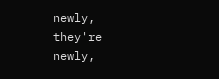newly, they're newly,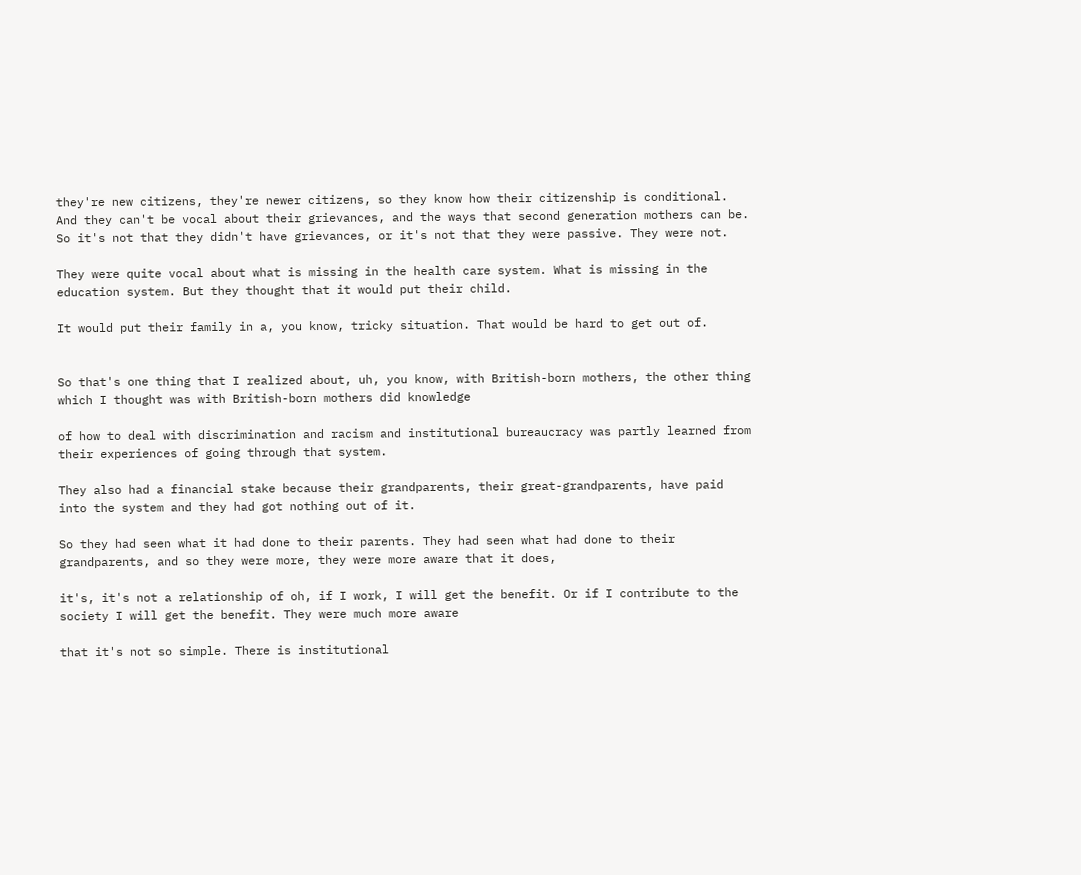they're new citizens, they're newer citizens, so they know how their citizenship is conditional. And they can't be vocal about their grievances, and the ways that second generation mothers can be. So it's not that they didn't have grievances, or it's not that they were passive. They were not.

They were quite vocal about what is missing in the health care system. What is missing in the education system. But they thought that it would put their child.

It would put their family in a, you know, tricky situation. That would be hard to get out of.


So that's one thing that I realized about, uh, you know, with British-born mothers, the other thing which I thought was with British-born mothers did knowledge

of how to deal with discrimination and racism and institutional bureaucracy was partly learned from their experiences of going through that system.

They also had a financial stake because their grandparents, their great-grandparents, have paid into the system and they had got nothing out of it.

So they had seen what it had done to their parents. They had seen what had done to their grandparents, and so they were more, they were more aware that it does,

it's, it's not a relationship of oh, if I work, I will get the benefit. Or if I contribute to the society I will get the benefit. They were much more aware

that it's not so simple. There is institutional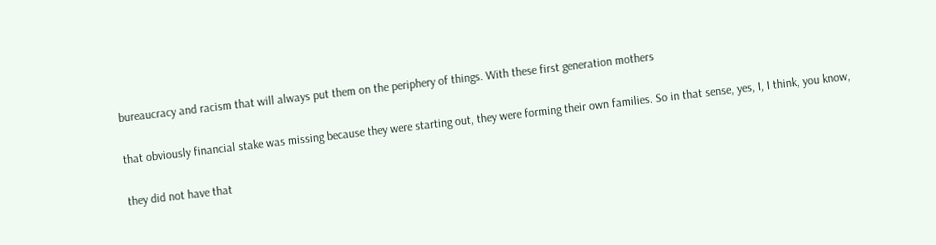bureaucracy and racism that will always put them on the periphery of things. With these first generation mothers

that obviously financial stake was missing because they were starting out, they were forming their own families. So in that sense, yes, I, I think, you know,

they did not have that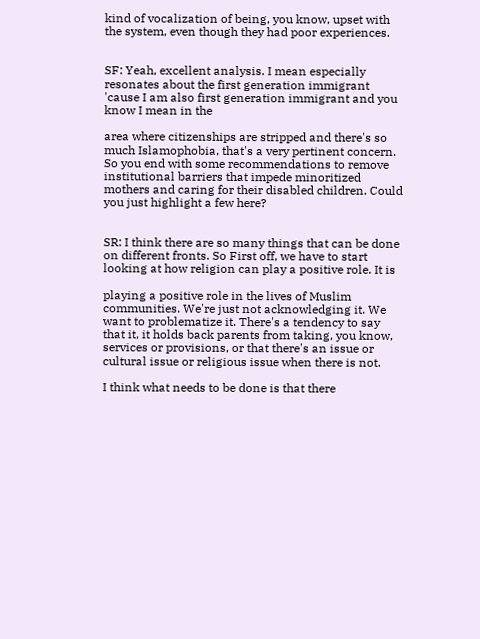kind of vocalization of being, you know, upset with the system, even though they had poor experiences.


SF: Yeah, excellent analysis. I mean especially resonates about the first generation immigrant 'cause I am also first generation immigrant and you know I mean in the

area where citizenships are stripped and there's so much Islamophobia, that's a very pertinent concern. So you end with some recommendations to remove institutional barriers that impede minoritized mothers and caring for their disabled children. Could you just highlight a few here?


SR: I think there are so many things that can be done on different fronts. So First off, we have to start looking at how religion can play a positive role. It is

playing a positive role in the lives of Muslim communities. We're just not acknowledging it. We want to problematize it. There's a tendency to say that it, it holds back parents from taking, you know, services or provisions, or that there's an issue or cultural issue or religious issue when there is not.

I think what needs to be done is that there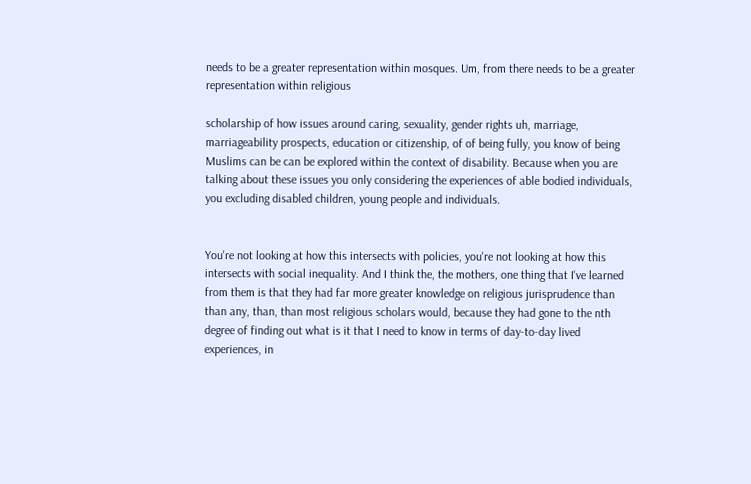needs to be a greater representation within mosques. Um, from there needs to be a greater representation within religious

scholarship of how issues around caring, sexuality, gender rights uh, marriage, marriageability prospects, education or citizenship, of of being fully, you know of being Muslims can be can be explored within the context of disability. Because when you are talking about these issues you only considering the experiences of able bodied individuals, you excluding disabled children, young people and individuals.


You're not looking at how this intersects with policies, you're not looking at how this intersects with social inequality. And I think the, the mothers, one thing that I've learned from them is that they had far more greater knowledge on religious jurisprudence than than any, than, than most religious scholars would, because they had gone to the nth degree of finding out what is it that I need to know in terms of day-to-day lived experiences, in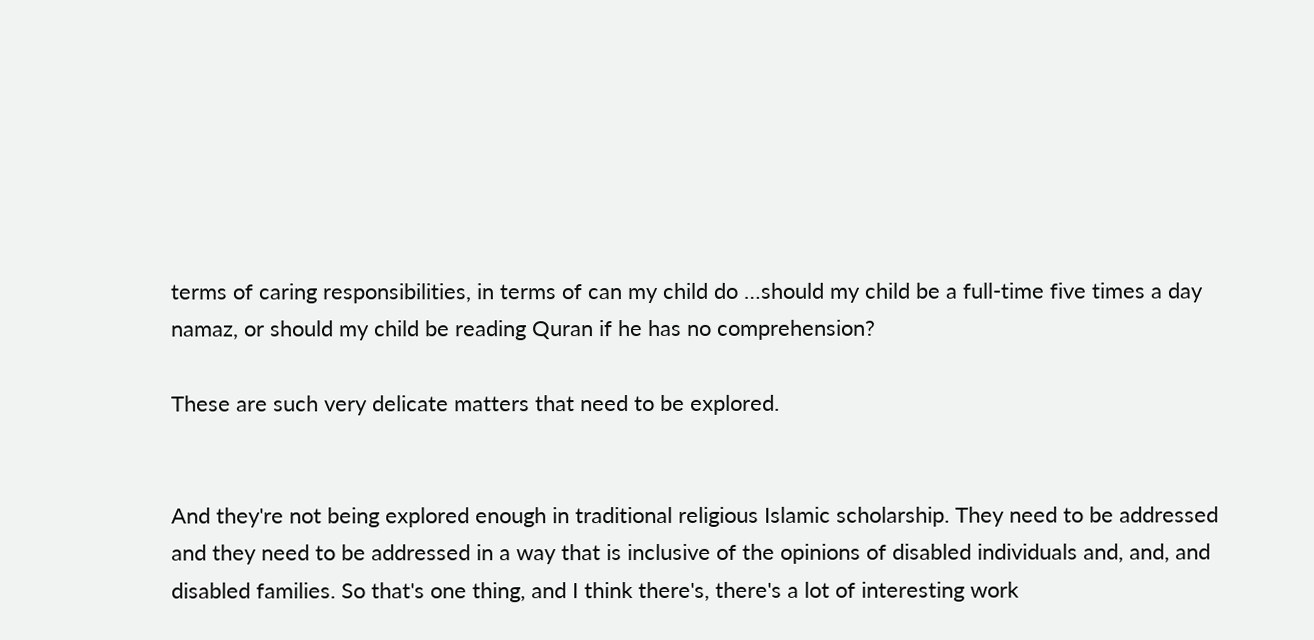terms of caring responsibilities, in terms of can my child do …should my child be a full-time five times a day namaz, or should my child be reading Quran if he has no comprehension?

These are such very delicate matters that need to be explored.


And they're not being explored enough in traditional religious Islamic scholarship. They need to be addressed and they need to be addressed in a way that is inclusive of the opinions of disabled individuals and, and, and disabled families. So that's one thing, and I think there's, there's a lot of interesting work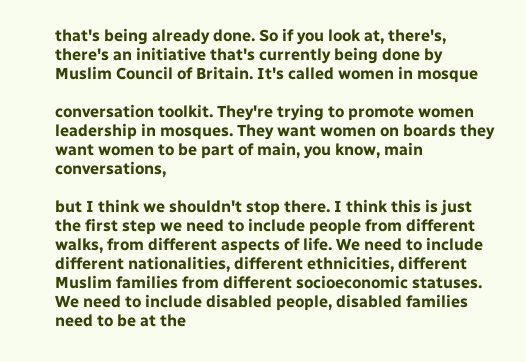that's being already done. So if you look at, there's, there's an initiative that's currently being done by Muslim Council of Britain. It's called women in mosque

conversation toolkit. They're trying to promote women leadership in mosques. They want women on boards they want women to be part of main, you know, main conversations,

but I think we shouldn't stop there. I think this is just the first step we need to include people from different walks, from different aspects of life. We need to include different nationalities, different ethnicities, different Muslim families from different socioeconomic statuses. We need to include disabled people, disabled families need to be at the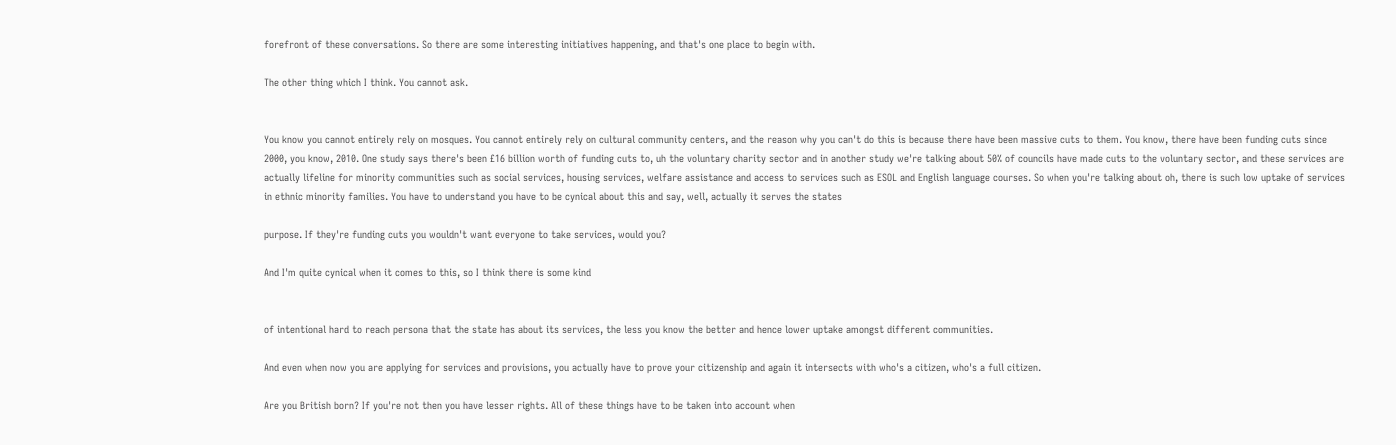forefront of these conversations. So there are some interesting initiatives happening, and that's one place to begin with.

The other thing which I think. You cannot ask.


You know you cannot entirely rely on mosques. You cannot entirely rely on cultural community centers, and the reason why you can't do this is because there have been massive cuts to them. You know, there have been funding cuts since 2000, you know, 2010. One study says there's been £16 billion worth of funding cuts to, uh the voluntary charity sector and in another study we're talking about 50% of councils have made cuts to the voluntary sector, and these services are actually lifeline for minority communities such as social services, housing services, welfare assistance and access to services such as ESOL and English language courses. So when you're talking about oh, there is such low uptake of services in ethnic minority families. You have to understand you have to be cynical about this and say, well, actually it serves the states

purpose. If they're funding cuts you wouldn't want everyone to take services, would you?

And I'm quite cynical when it comes to this, so I think there is some kind


of intentional hard to reach persona that the state has about its services, the less you know the better and hence lower uptake amongst different communities.

And even when now you are applying for services and provisions, you actually have to prove your citizenship and again it intersects with who's a citizen, who's a full citizen.

Are you British born? If you're not then you have lesser rights. All of these things have to be taken into account when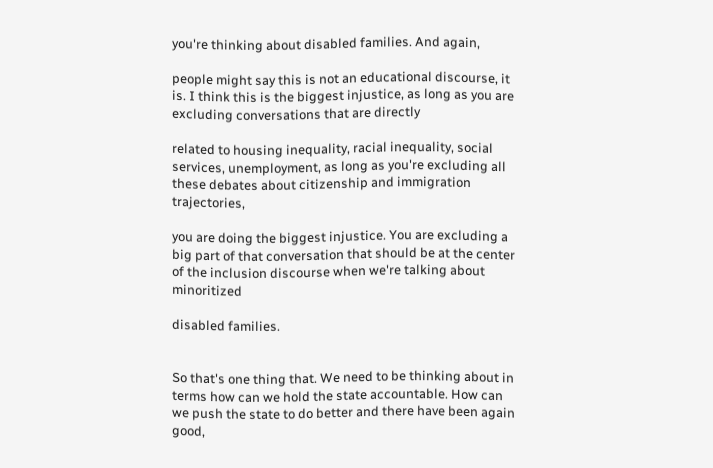you're thinking about disabled families. And again,

people might say this is not an educational discourse, it is. I think this is the biggest injustice, as long as you are excluding conversations that are directly

related to housing inequality, racial inequality, social services, unemployment, as long as you're excluding all these debates about citizenship and immigration trajectories,

you are doing the biggest injustice. You are excluding a big part of that conversation that should be at the center of the inclusion discourse when we're talking about minoritized

disabled families.


So that's one thing that. We need to be thinking about in terms how can we hold the state accountable. How can we push the state to do better and there have been again good,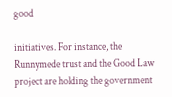good

initiatives. For instance, the Runnymede trust and the Good Law project are holding the government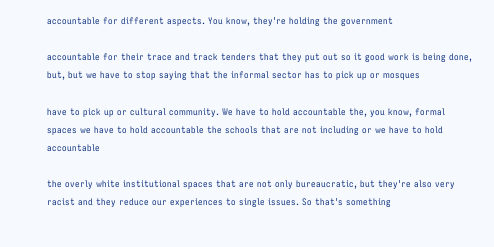accountable for different aspects. You know, they're holding the government

accountable for their trace and track tenders that they put out so it good work is being done, but, but we have to stop saying that the informal sector has to pick up or mosques

have to pick up or cultural community. We have to hold accountable the, you know, formal spaces we have to hold accountable the schools that are not including or we have to hold accountable

the overly white institutional spaces that are not only bureaucratic, but they're also very racist and they reduce our experiences to single issues. So that's something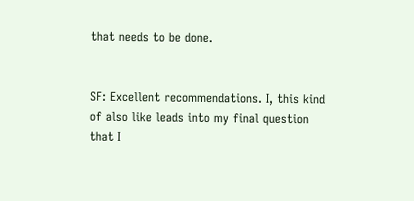that needs to be done.


SF: Excellent recommendations. I, this kind of also like leads into my final question that I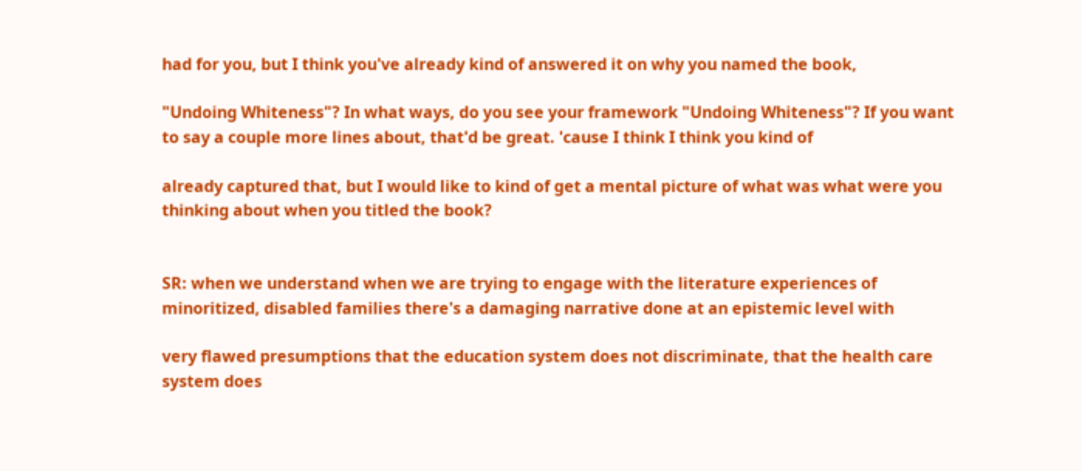had for you, but I think you've already kind of answered it on why you named the book,

"Undoing Whiteness"? In what ways, do you see your framework "Undoing Whiteness"? If you want to say a couple more lines about, that'd be great. 'cause I think I think you kind of

already captured that, but I would like to kind of get a mental picture of what was what were you thinking about when you titled the book?


SR: when we understand when we are trying to engage with the literature experiences of minoritized, disabled families there's a damaging narrative done at an epistemic level with

very flawed presumptions that the education system does not discriminate, that the health care system does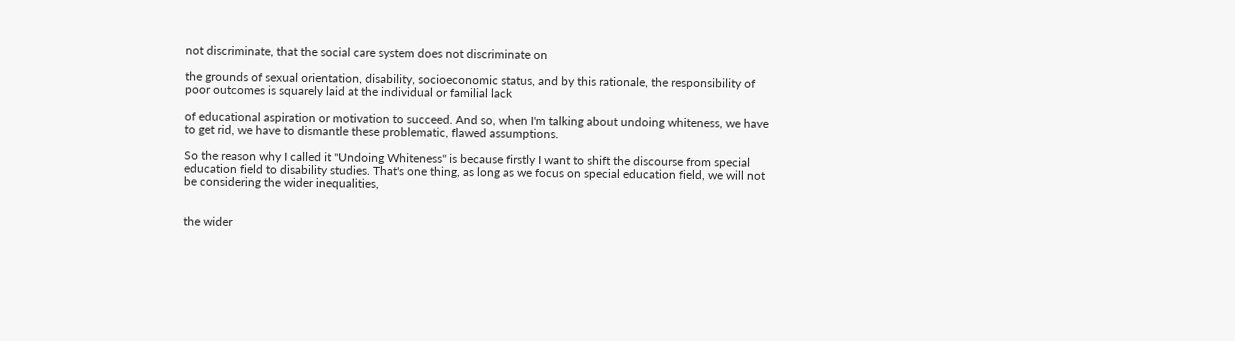not discriminate, that the social care system does not discriminate on

the grounds of sexual orientation, disability, socioeconomic status, and by this rationale, the responsibility of poor outcomes is squarely laid at the individual or familial lack

of educational aspiration or motivation to succeed. And so, when I'm talking about undoing whiteness, we have to get rid, we have to dismantle these problematic, flawed assumptions.

So the reason why I called it "Undoing Whiteness" is because firstly I want to shift the discourse from special education field to disability studies. That's one thing, as long as we focus on special education field, we will not be considering the wider inequalities,


the wider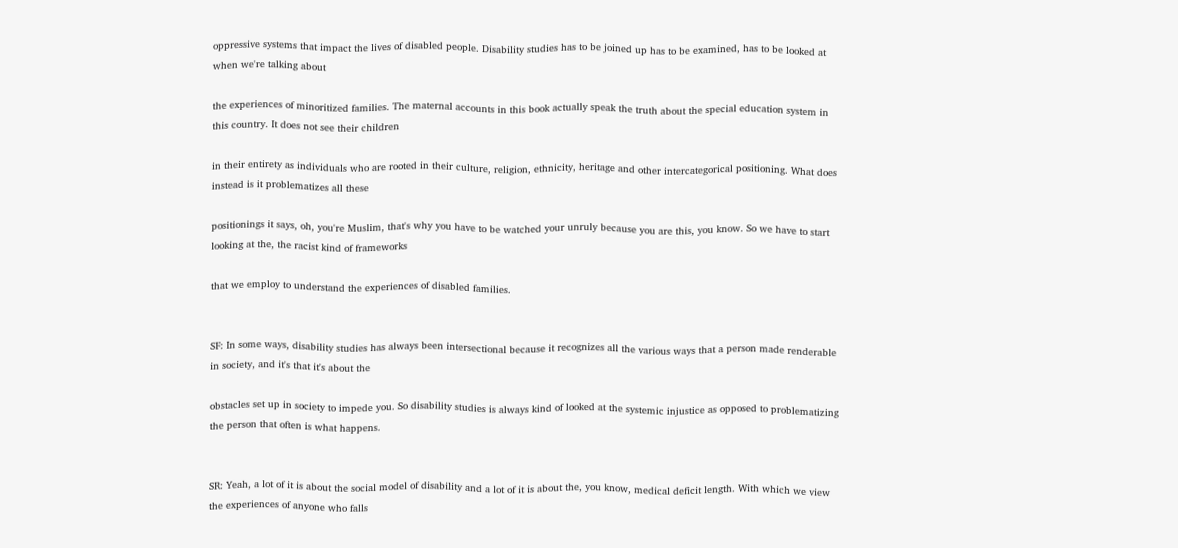oppressive systems that impact the lives of disabled people. Disability studies has to be joined up has to be examined, has to be looked at when we're talking about

the experiences of minoritized families. The maternal accounts in this book actually speak the truth about the special education system in this country. It does not see their children

in their entirety as individuals who are rooted in their culture, religion, ethnicity, heritage and other intercategorical positioning. What does instead is it problematizes all these

positionings it says, oh, you're Muslim, that's why you have to be watched your unruly because you are this, you know. So we have to start looking at the, the racist kind of frameworks

that we employ to understand the experiences of disabled families.


SF: In some ways, disability studies has always been intersectional because it recognizes all the various ways that a person made renderable in society, and it's that it's about the

obstacles set up in society to impede you. So disability studies is always kind of looked at the systemic injustice as opposed to problematizing the person that often is what happens.


SR: Yeah, a lot of it is about the social model of disability and a lot of it is about the, you know, medical deficit length. With which we view the experiences of anyone who falls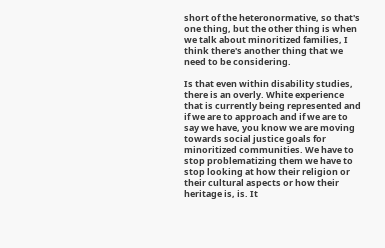short of the heteronormative, so that's one thing, but the other thing is when we talk about minoritized families, I think there's another thing that we need to be considering.

Is that even within disability studies, there is an overly. White experience that is currently being represented and if we are to approach and if we are to say we have, you know we are moving towards social justice goals for minoritized communities. We have to stop problematizing them we have to stop looking at how their religion or their cultural aspects or how their heritage is, is. It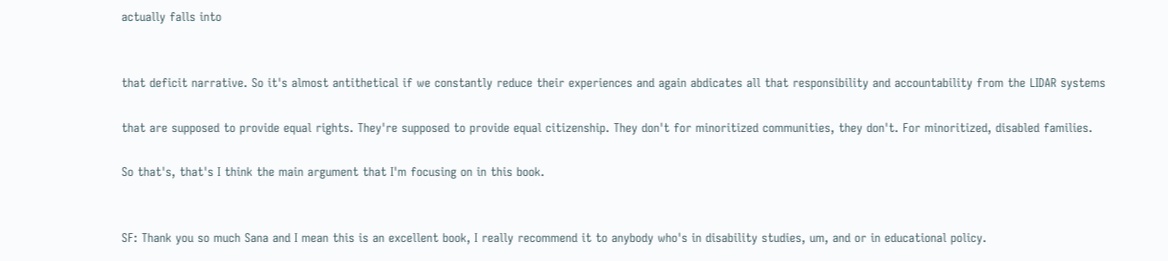actually falls into


that deficit narrative. So it's almost antithetical if we constantly reduce their experiences and again abdicates all that responsibility and accountability from the LIDAR systems

that are supposed to provide equal rights. They're supposed to provide equal citizenship. They don't for minoritized communities, they don't. For minoritized, disabled families.

So that's, that's I think the main argument that I'm focusing on in this book.


SF: Thank you so much Sana and I mean this is an excellent book, I really recommend it to anybody who's in disability studies, um, and or in educational policy.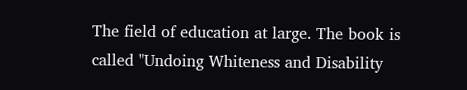The field of education at large. The book is called "Undoing Whiteness and Disability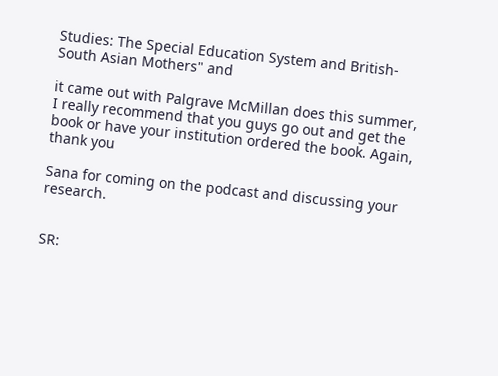Studies: The Special Education System and British-South Asian Mothers" and

it came out with Palgrave McMillan does this summer, I really recommend that you guys go out and get the book or have your institution ordered the book. Again, thank you

Sana for coming on the podcast and discussing your research.


SR: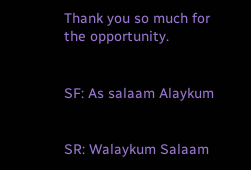Thank you so much for the opportunity.


SF: As salaam Alaykum


SR: Walaykum Salaam